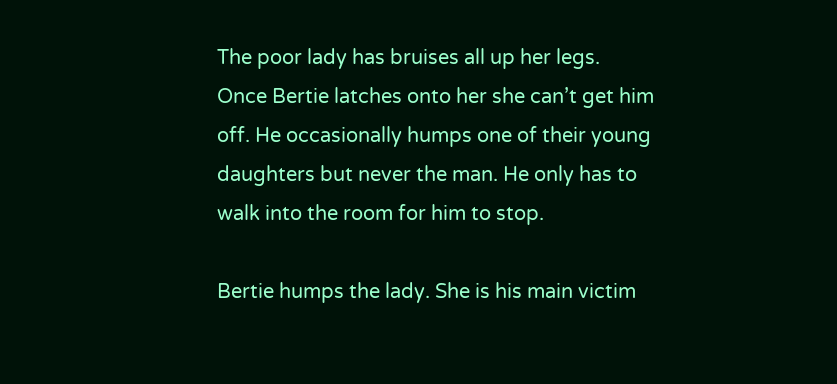The poor lady has bruises all up her legs.
Once Bertie latches onto her she can’t get him off. He occasionally humps one of their young daughters but never the man. He only has to walk into the room for him to stop.

Bertie humps the lady. She is his main victim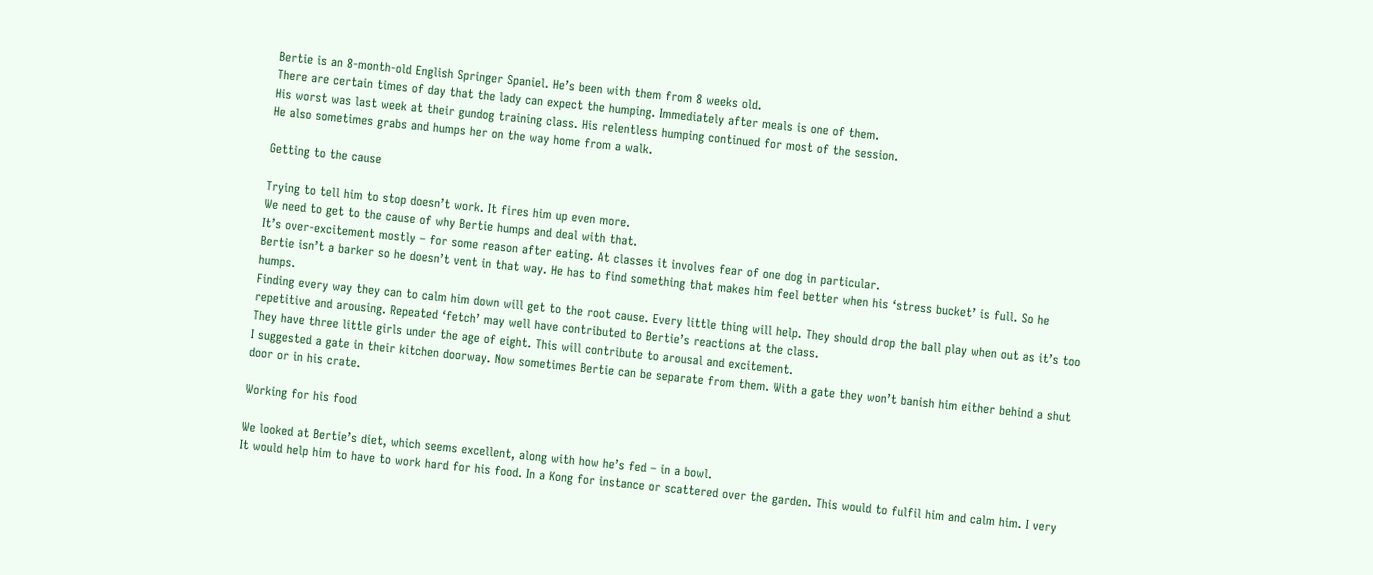Bertie is an 8-month-old English Springer Spaniel. He’s been with them from 8 weeks old.
There are certain times of day that the lady can expect the humping. Immediately after meals is one of them.
His worst was last week at their gundog training class. His relentless humping continued for most of the session.
He also sometimes grabs and humps her on the way home from a walk.

Getting to the cause

Trying to tell him to stop doesn’t work. It fires him up even more.
We need to get to the cause of why Bertie humps and deal with that.
It’s over-excitement mostly – for some reason after eating. At classes it involves fear of one dog in particular.
Bertie isn’t a barker so he doesn’t vent in that way. He has to find something that makes him feel better when his ‘stress bucket’ is full. So he humps.
Finding every way they can to calm him down will get to the root cause. Every little thing will help. They should drop the ball play when out as it’s too repetitive and arousing. Repeated ‘fetch’ may well have contributed to Bertie’s reactions at the class.
They have three little girls under the age of eight. This will contribute to arousal and excitement.
I suggested a gate in their kitchen doorway. Now sometimes Bertie can be separate from them. With a gate they won’t banish him either behind a shut door or in his crate.

Working for his food

We looked at Bertie’s diet, which seems excellent, along with how he’s fed – in a bowl.
It would help him to have to work hard for his food. In a Kong for instance or scattered over the garden. This would to fulfil him and calm him. I very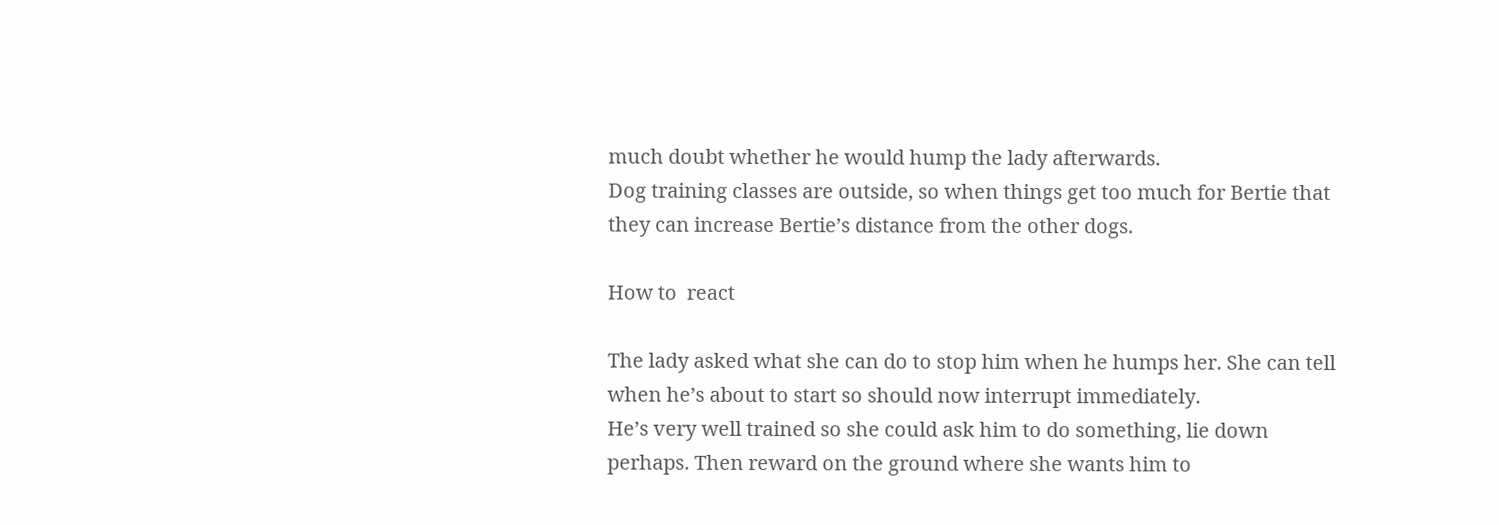much doubt whether he would hump the lady afterwards.
Dog training classes are outside, so when things get too much for Bertie that they can increase Bertie’s distance from the other dogs.

How to  react

The lady asked what she can do to stop him when he humps her. She can tell when he’s about to start so should now interrupt immediately.
He’s very well trained so she could ask him to do something, lie down perhaps. Then reward on the ground where she wants him to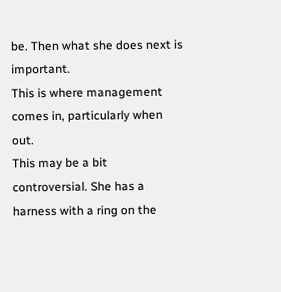be. Then what she does next is important.
This is where management comes in, particularly when out.
This may be a bit controversial. She has a harness with a ring on the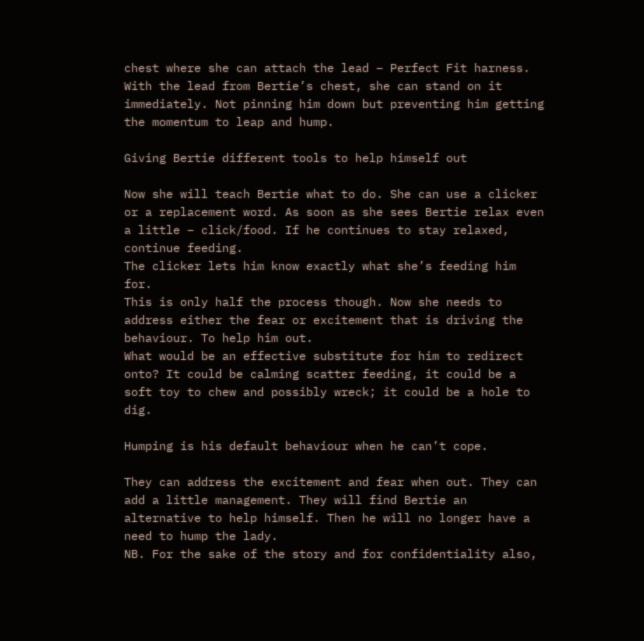chest where she can attach the lead – Perfect Fit harness. With the lead from Bertie’s chest, she can stand on it immediately. Not pinning him down but preventing him getting the momentum to leap and hump.

Giving Bertie different tools to help himself out

Now she will teach Bertie what to do. She can use a clicker or a replacement word. As soon as she sees Bertie relax even a little – click/food. If he continues to stay relaxed, continue feeding.
The clicker lets him know exactly what she’s feeding him for.
This is only half the process though. Now she needs to address either the fear or excitement that is driving the behaviour. To help him out.
What would be an effective substitute for him to redirect onto? It could be calming scatter feeding, it could be a soft toy to chew and possibly wreck; it could be a hole to dig.

Humping is his default behaviour when he can’t cope.

They can address the excitement and fear when out. They can add a little management. They will find Bertie an alternative to help himself. Then he will no longer have a need to hump the lady.
NB. For the sake of the story and for confidentiality also,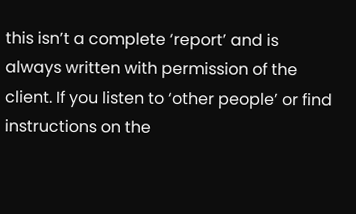this isn’t a complete ‘report’ and is always written with permission of the client. If you listen to ‘other people’ or find instructions on the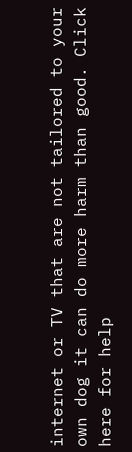internet or TV that are not tailored to your own dog it can do more harm than good. Click here for help